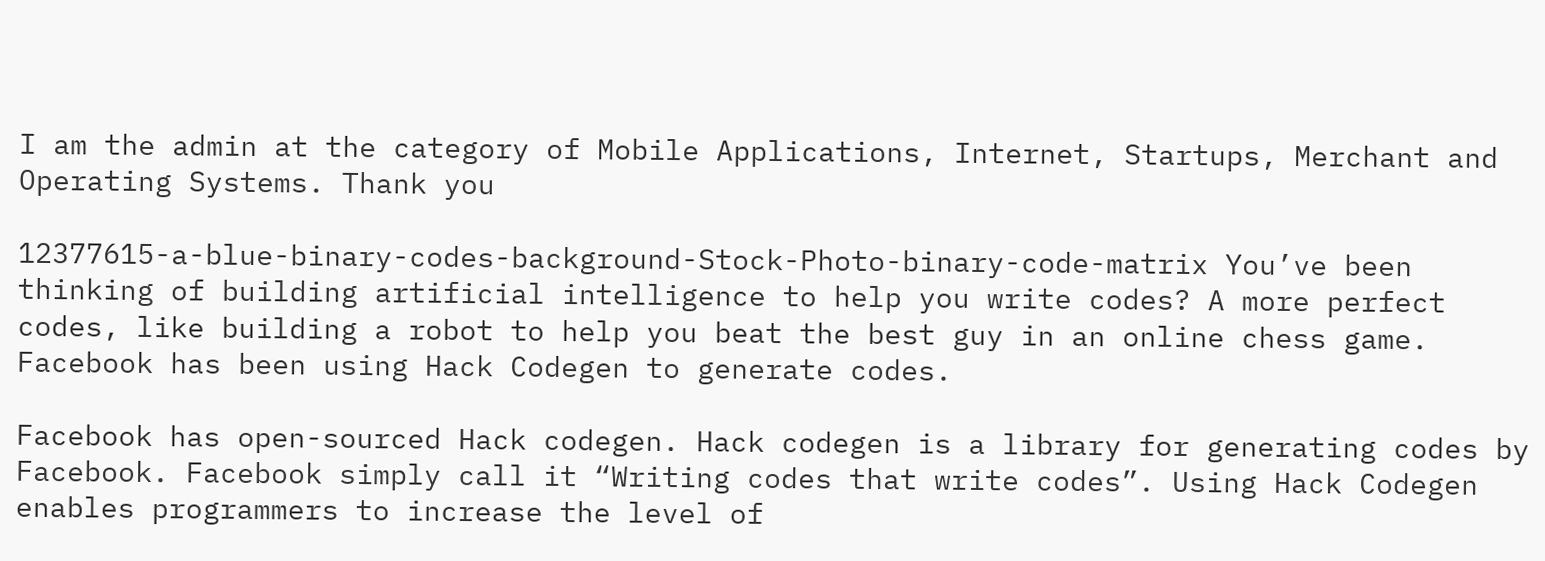I am the admin at the category of Mobile Applications, Internet, Startups, Merchant and Operating Systems. Thank you

12377615-a-blue-binary-codes-background-Stock-Photo-binary-code-matrix You’ve been thinking of building artificial intelligence to help you write codes? A more perfect codes, like building a robot to help you beat the best guy in an online chess game. Facebook has been using Hack Codegen to generate codes.

Facebook has open-sourced Hack codegen. Hack codegen is a library for generating codes by Facebook. Facebook simply call it “Writing codes that write codes”. Using Hack Codegen enables programmers to increase the level of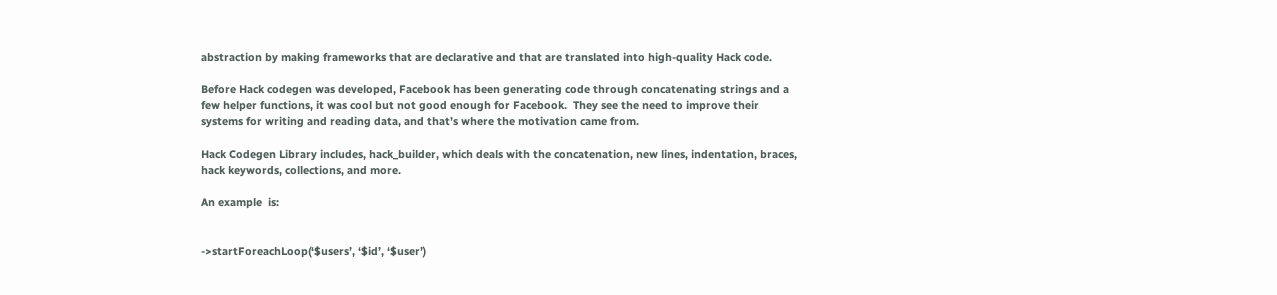abstraction by making frameworks that are declarative and that are translated into high-quality Hack code.

Before Hack codegen was developed, Facebook has been generating code through concatenating strings and a few helper functions, it was cool but not good enough for Facebook.  They see the need to improve their systems for writing and reading data, and that’s where the motivation came from.

Hack Codegen Library includes, hack_builder, which deals with the concatenation, new lines, indentation, braces, hack keywords, collections, and more.

An example  is:


->startForeachLoop(‘$users’, ‘$id’, ‘$user’)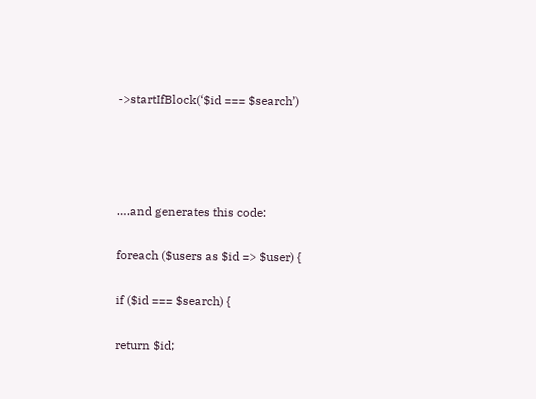->startIfBlock(‘$id === $search’)




….and generates this code:

foreach ($users as $id => $user) {

if ($id === $search) {

return $id;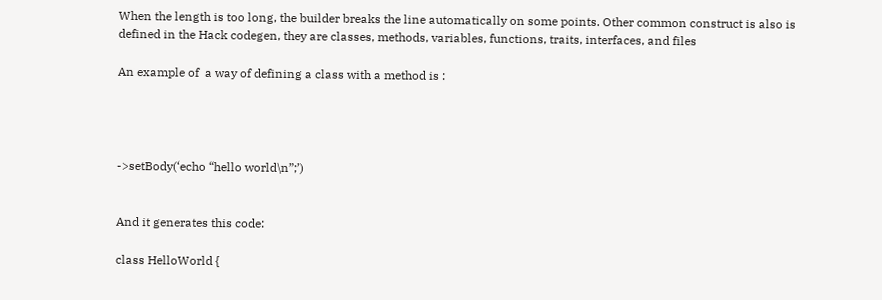When the length is too long, the builder breaks the line automatically on some points. Other common construct is also is defined in the Hack codegen, they are classes, methods, variables, functions, traits, interfaces, and files

An example of  a way of defining a class with a method is :




->setBody(‘echo “hello world\n”;’)


And it generates this code:

class HelloWorld {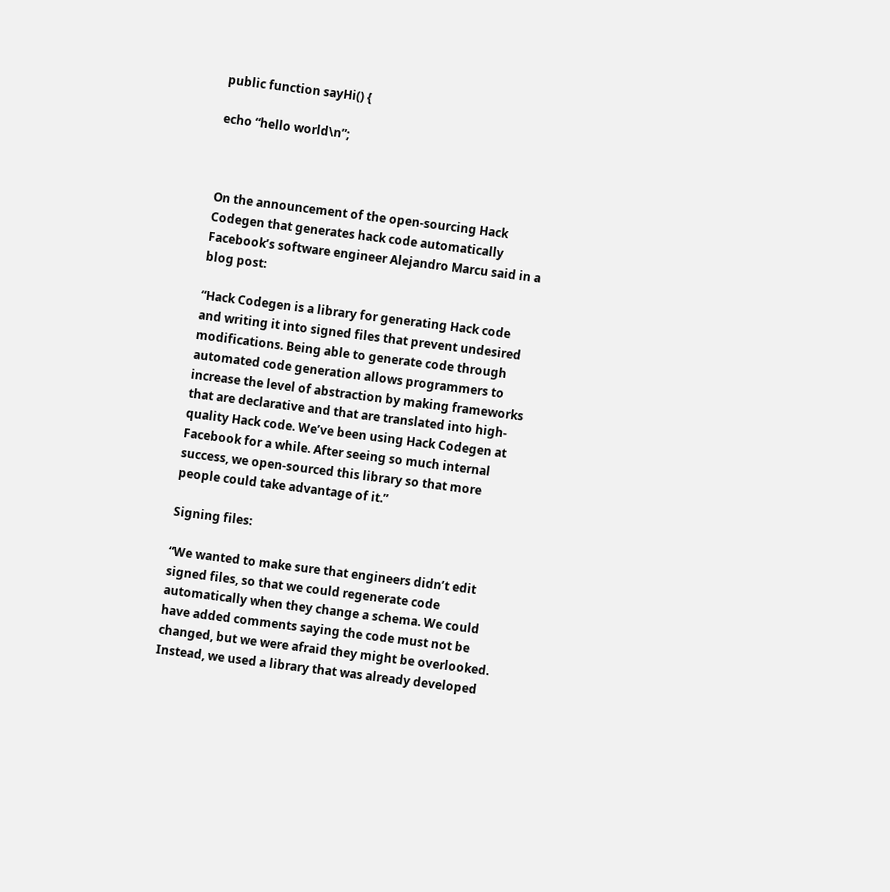public function sayHi() {

echo “hello world\n”;



On the announcement of the open-sourcing Hack Codegen that generates hack code automatically Facebook’s software engineer Alejandro Marcu said in a blog post:

“Hack Codegen is a library for generating Hack code and writing it into signed files that prevent undesired modifications. Being able to generate code through automated code generation allows programmers to increase the level of abstraction by making frameworks that are declarative and that are translated into high-quality Hack code. We’ve been using Hack Codegen at Facebook for a while. After seeing so much internal success, we open-sourced this library so that more people could take advantage of it.”

Signing files:

“We wanted to make sure that engineers didn’t edit signed files, so that we could regenerate code automatically when they change a schema. We could have added comments saying the code must not be changed, but we were afraid they might be overlooked. Instead, we used a library that was already developed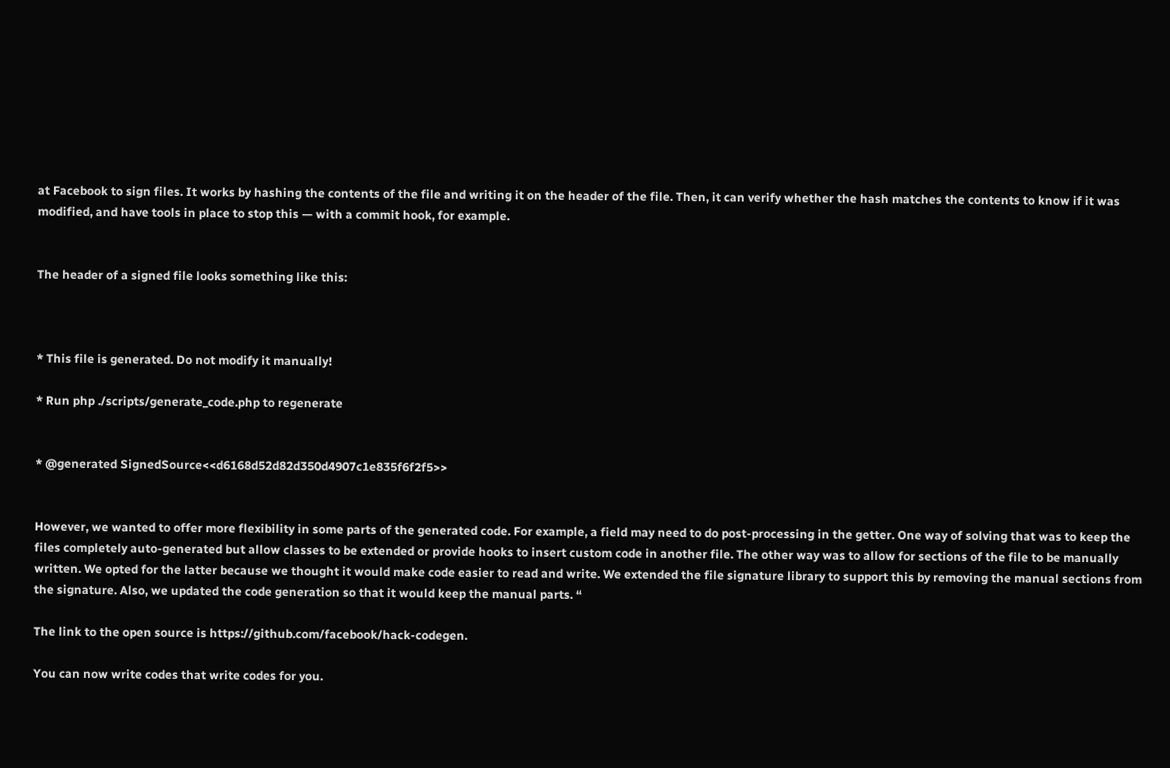at Facebook to sign files. It works by hashing the contents of the file and writing it on the header of the file. Then, it can verify whether the hash matches the contents to know if it was modified, and have tools in place to stop this — with a commit hook, for example.


The header of a signed file looks something like this:



* This file is generated. Do not modify it manually!

* Run php ./scripts/generate_code.php to regenerate


* @generated SignedSource<<d6168d52d82d350d4907c1e835f6f2f5>>


However, we wanted to offer more flexibility in some parts of the generated code. For example, a field may need to do post-processing in the getter. One way of solving that was to keep the files completely auto-generated but allow classes to be extended or provide hooks to insert custom code in another file. The other way was to allow for sections of the file to be manually written. We opted for the latter because we thought it would make code easier to read and write. We extended the file signature library to support this by removing the manual sections from the signature. Also, we updated the code generation so that it would keep the manual parts. “

The link to the open source is https://github.com/facebook/hack-codegen.

You can now write codes that write codes for you.